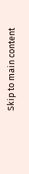Skip to main content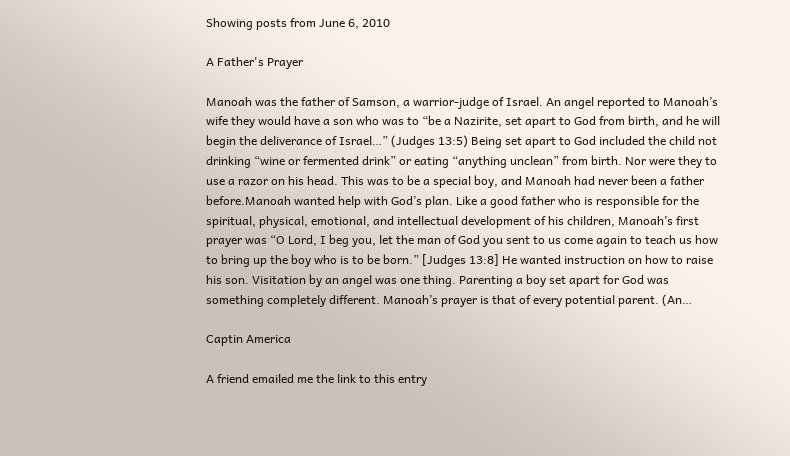Showing posts from June 6, 2010

A Father's Prayer

Manoah was the father of Samson, a warrior-judge of Israel. An angel reported to Manoah’s wife they would have a son who was to “be a Nazirite, set apart to God from birth, and he will begin the deliverance of Israel…” (Judges 13:5) Being set apart to God included the child not drinking “wine or fermented drink” or eating “anything unclean” from birth. Nor were they to use a razor on his head. This was to be a special boy, and Manoah had never been a father before.Manoah wanted help with God’s plan. Like a good father who is responsible for the spiritual, physical, emotional, and intellectual development of his children, Manoah’s first prayer was “O Lord, I beg you, let the man of God you sent to us come again to teach us how to bring up the boy who is to be born.” [Judges 13:8] He wanted instruction on how to raise his son. Visitation by an angel was one thing. Parenting a boy set apart for God was something completely different. Manoah’s prayer is that of every potential parent. (An…

Captin America

A friend emailed me the link to this entry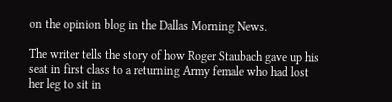on the opinion blog in the Dallas Morning News.

The writer tells the story of how Roger Staubach gave up his seat in first class to a returning Army female who had lost her leg to sit in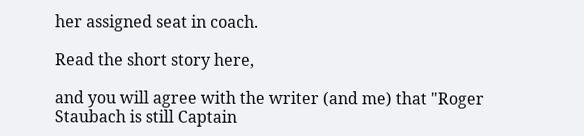her assigned seat in coach.

Read the short story here,

and you will agree with the writer (and me) that "Roger Staubach is still Captain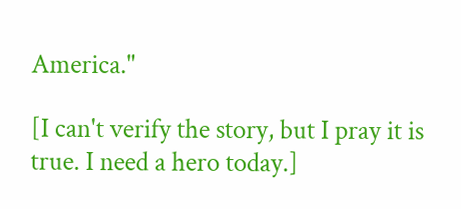America."

[I can't verify the story, but I pray it is true. I need a hero today.]